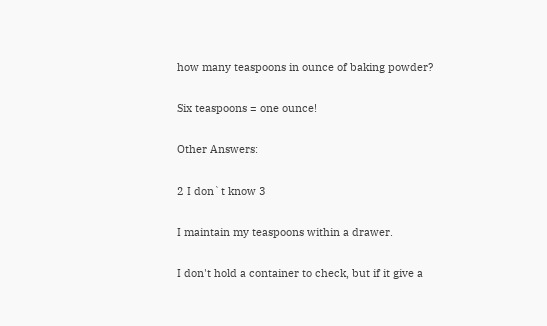how many teaspoons in ounce of baking powder?

Six teaspoons = one ounce!

Other Answers:

2 I don`t know 3

I maintain my teaspoons within a drawer.

I don't hold a container to check, but if it give a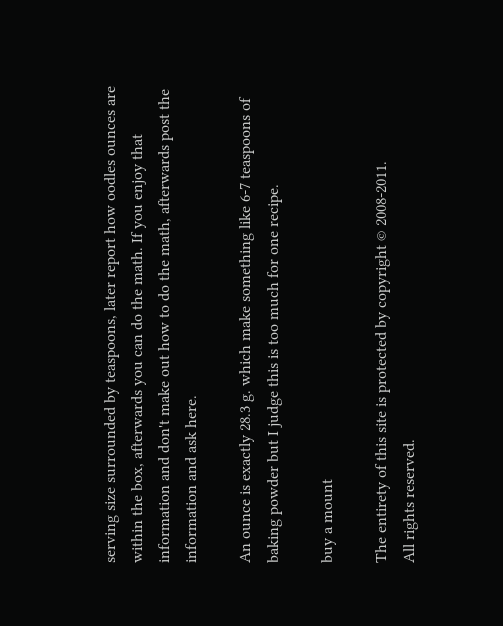serving size surrounded by teaspoons, later report how oodles ounces are within the box, afterwards you can do the math. If you enjoy that information and don't make out how to do the math, afterwards post the information and ask here.

An ounce is exactly 28.3 g. which make something like 6-7 teaspoons of baking powder but I judge this is too much for one recipe.

buy a mount

The entirety of this site is protected by copyright © 2008-2011.
All rights reserved.